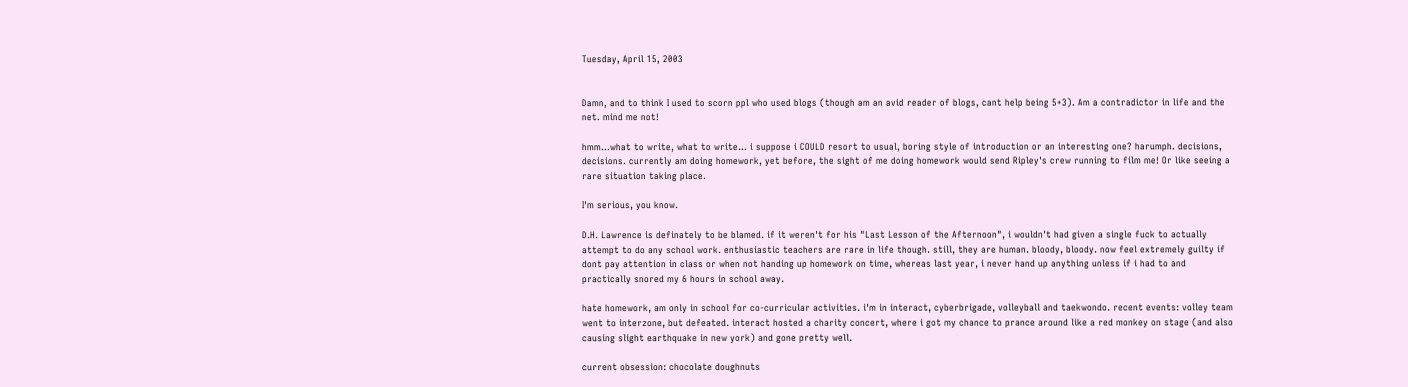Tuesday, April 15, 2003


Damn, and to think I used to scorn ppl who used blogs (though am an avid reader of blogs, cant help being 5+3). Am a contradictor in life and the net. mind me not!

hmm...what to write, what to write... i suppose i COULD resort to usual, boring style of introduction or an interesting one? harumph. decisions, decisions. currently am doing homework, yet before, the sight of me doing homework would send Ripley's crew running to film me! Or like seeing a rare situation taking place.

I'm serious, you know.

D.H. Lawrence is definately to be blamed. if it weren't for his "Last Lesson of the Afternoon", i wouldn't had given a single fuck to actually attempt to do any school work. enthusiastic teachers are rare in life though. still, they are human. bloody, bloody. now feel extremely guilty if dont pay attention in class or when not handing up homework on time, whereas last year, i never hand up anything unless if i had to and practically snored my 6 hours in school away.

hate homework, am only in school for co-curricular activities. i'm in interact, cyberbrigade, volleyball and taekwondo. recent events: volley team went to interzone, but defeated. interact hosted a charity concert, where i got my chance to prance around like a red monkey on stage (and also causing slight earthquake in new york) and gone pretty well.

current obsession: chocolate doughnuts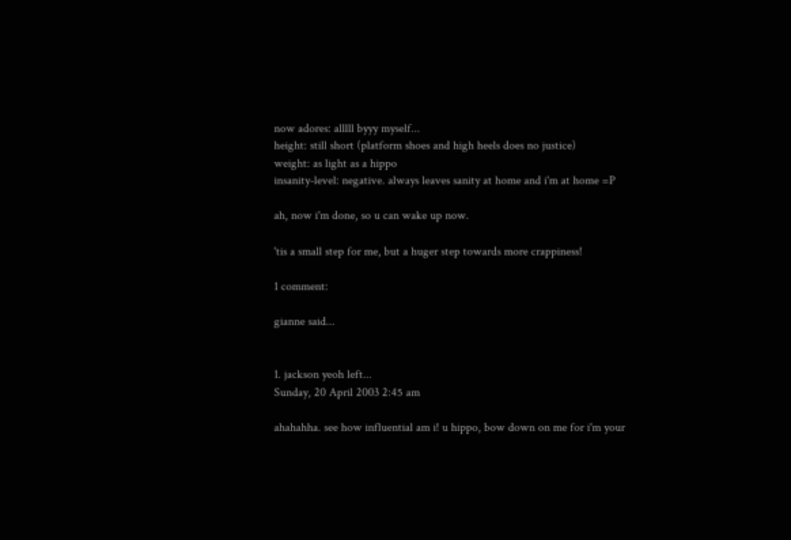now adores: alllll byyy myself...
height: still short (platform shoes and high heels does no justice)
weight: as light as a hippo
insanity-level: negative. always leaves sanity at home and i'm at home =P

ah, now i'm done, so u can wake up now.

'tis a small step for me, but a huger step towards more crappiness!

1 comment:

gianne said...


1. jackson yeoh left...
Sunday, 20 April 2003 2:45 am

ahahahha. see how influential am i! u hippo, bow down on me for i'm your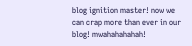blog ignition master! now we can crap more than ever in our blog! mwahahahahah!